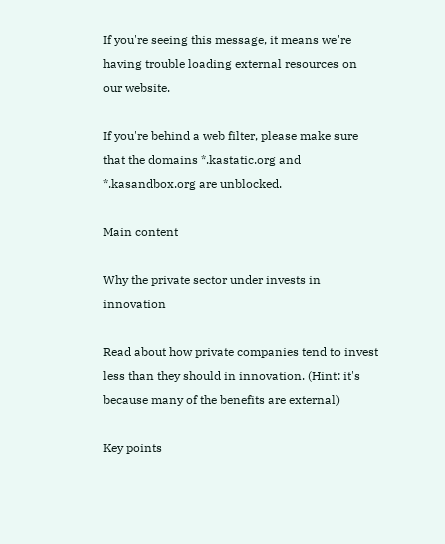If you're seeing this message, it means we're having trouble loading external resources on our website.

If you're behind a web filter, please make sure that the domains *.kastatic.org and *.kasandbox.org are unblocked.

Main content

Why the private sector under invests in innovation

Read about how private companies tend to invest less than they should in innovation. (Hint: it's because many of the benefits are external)

Key points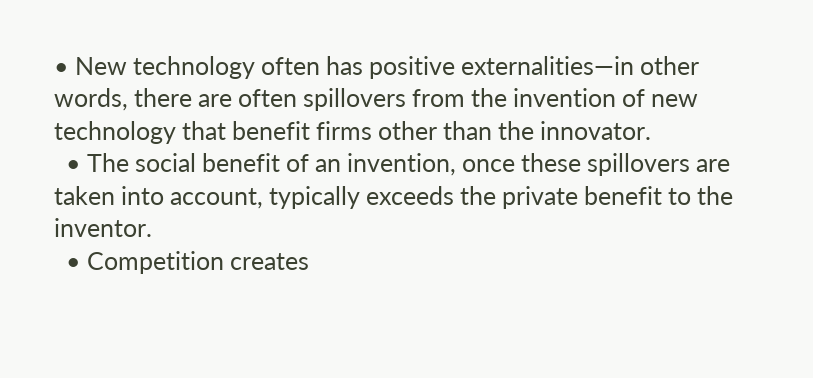• New technology often has positive externalities—in other words, there are often spillovers from the invention of new technology that benefit firms other than the innovator.
  • The social benefit of an invention, once these spillovers are taken into account, typically exceeds the private benefit to the inventor.
  • Competition creates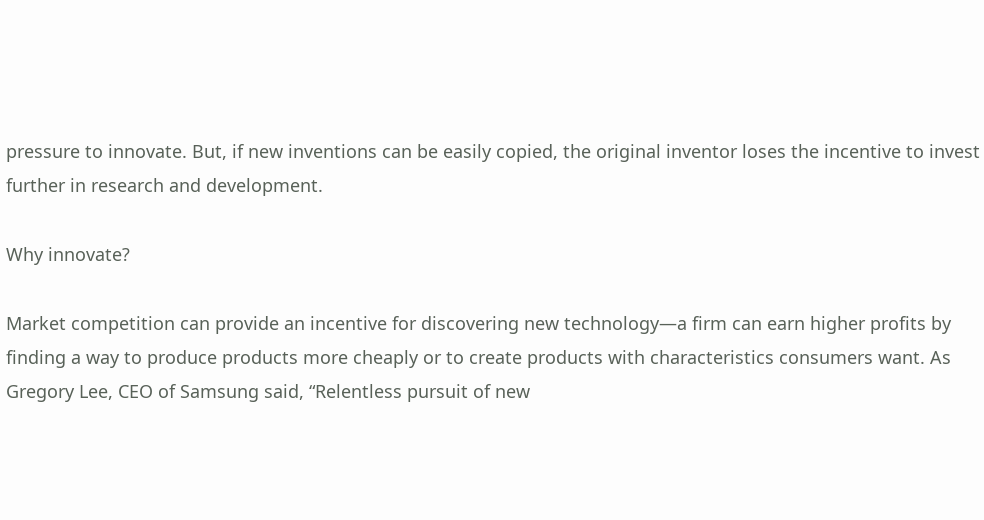pressure to innovate. But, if new inventions can be easily copied, the original inventor loses the incentive to invest further in research and development.

Why innovate?

Market competition can provide an incentive for discovering new technology—a firm can earn higher profits by finding a way to produce products more cheaply or to create products with characteristics consumers want. As Gregory Lee, CEO of Samsung said, “Relentless pursuit of new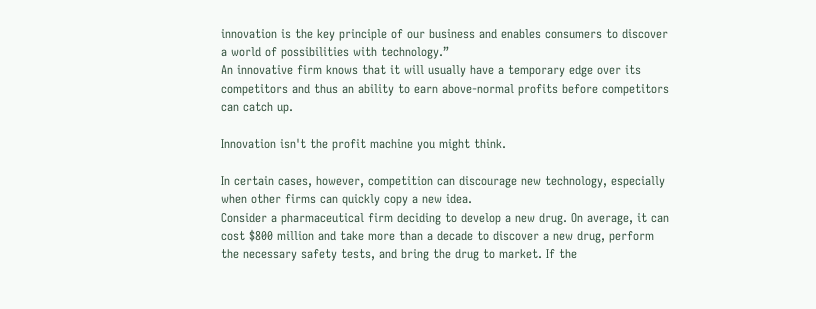innovation is the key principle of our business and enables consumers to discover a world of possibilities with technology.”
An innovative firm knows that it will usually have a temporary edge over its competitors and thus an ability to earn above-normal profits before competitors can catch up.

Innovation isn't the profit machine you might think.

In certain cases, however, competition can discourage new technology, especially when other firms can quickly copy a new idea.
Consider a pharmaceutical firm deciding to develop a new drug. On average, it can cost $800 million and take more than a decade to discover a new drug, perform the necessary safety tests, and bring the drug to market. If the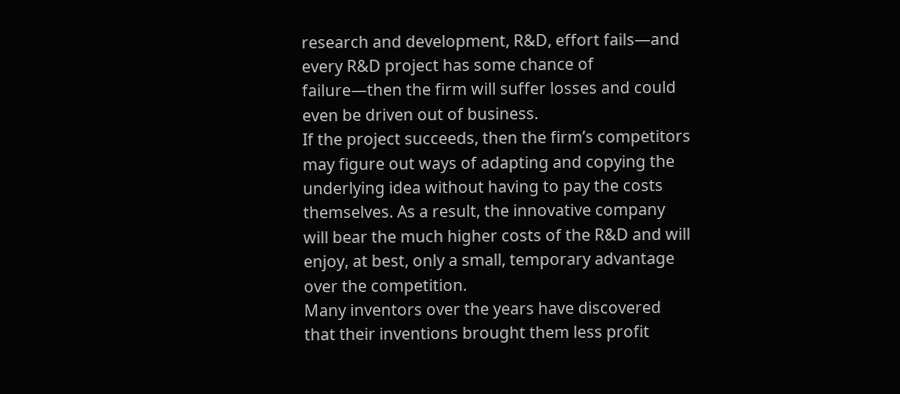research and development, R&D, effort fails—and every R&D project has some chance of failure—then the firm will suffer losses and could even be driven out of business.
If the project succeeds, then the firm’s competitors may figure out ways of adapting and copying the underlying idea without having to pay the costs themselves. As a result, the innovative company will bear the much higher costs of the R&D and will enjoy, at best, only a small, temporary advantage over the competition.
Many inventors over the years have discovered that their inventions brought them less profit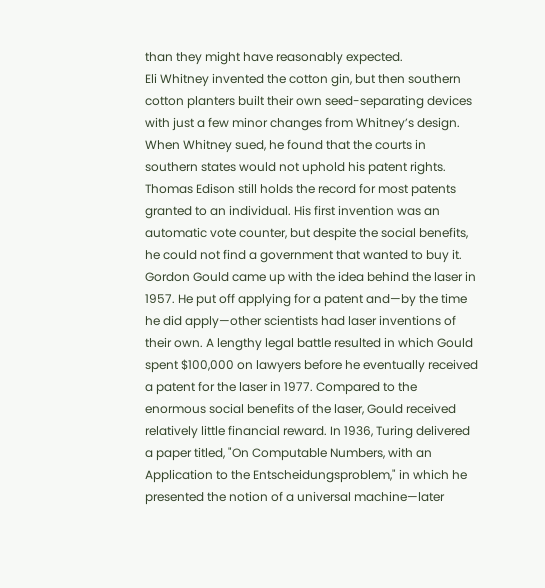than they might have reasonably expected.
Eli Whitney invented the cotton gin, but then southern cotton planters built their own seed-separating devices with just a few minor changes from Whitney’s design. When Whitney sued, he found that the courts in southern states would not uphold his patent rights. Thomas Edison still holds the record for most patents granted to an individual. His first invention was an automatic vote counter, but despite the social benefits, he could not find a government that wanted to buy it. Gordon Gould came up with the idea behind the laser in 1957. He put off applying for a patent and—by the time he did apply—other scientists had laser inventions of their own. A lengthy legal battle resulted in which Gould spent $100,000 on lawyers before he eventually received a patent for the laser in 1977. Compared to the enormous social benefits of the laser, Gould received relatively little financial reward. In 1936, Turing delivered a paper titled, "On Computable Numbers, with an Application to the Entscheidungsproblem," in which he presented the notion of a universal machine—later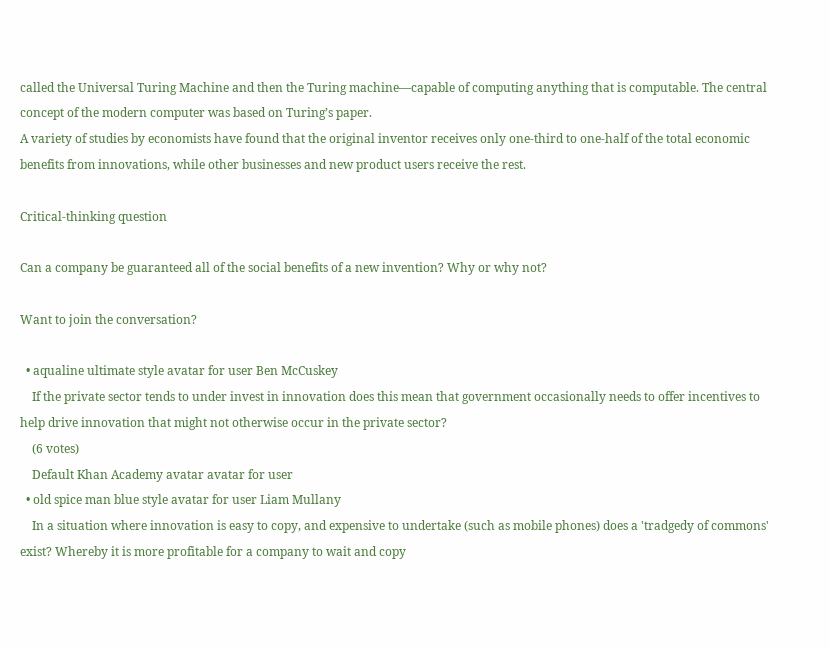called the Universal Turing Machine and then the Turing machine—capable of computing anything that is computable. The central concept of the modern computer was based on Turing’s paper.
A variety of studies by economists have found that the original inventor receives only one-third to one-half of the total economic benefits from innovations, while other businesses and new product users receive the rest.

Critical-thinking question

Can a company be guaranteed all of the social benefits of a new invention? Why or why not?

Want to join the conversation?

  • aqualine ultimate style avatar for user Ben McCuskey
    If the private sector tends to under invest in innovation does this mean that government occasionally needs to offer incentives to help drive innovation that might not otherwise occur in the private sector?
    (6 votes)
    Default Khan Academy avatar avatar for user
  • old spice man blue style avatar for user Liam Mullany
    In a situation where innovation is easy to copy, and expensive to undertake (such as mobile phones) does a 'tradgedy of commons' exist? Whereby it is more profitable for a company to wait and copy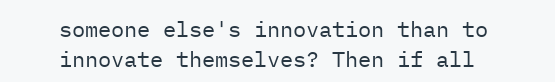someone else's innovation than to innovate themselves? Then if all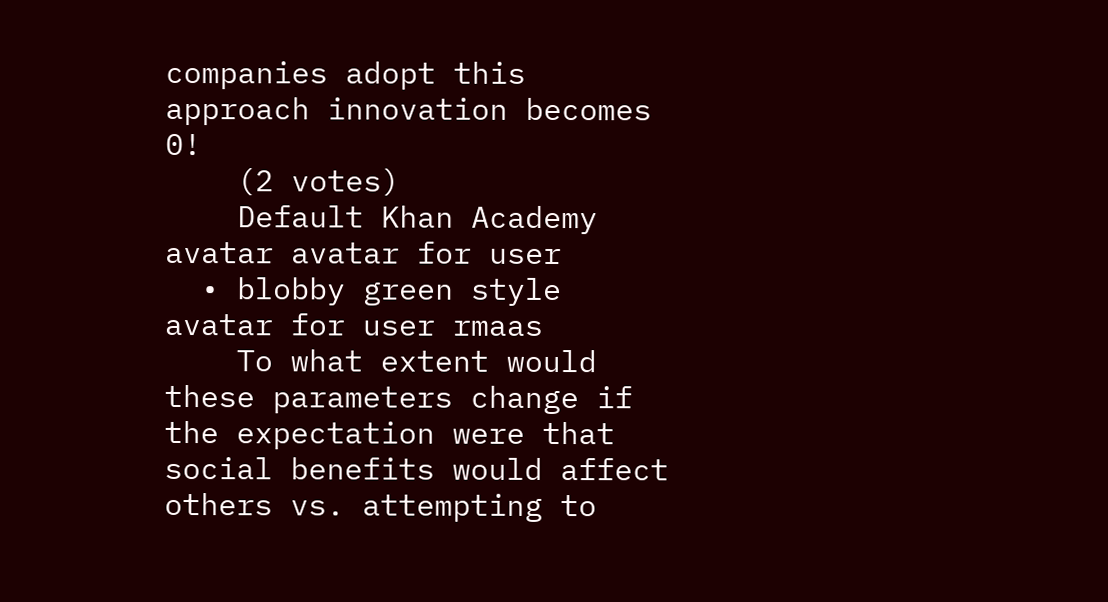companies adopt this approach innovation becomes 0!
    (2 votes)
    Default Khan Academy avatar avatar for user
  • blobby green style avatar for user rmaas
    To what extent would these parameters change if the expectation were that social benefits would affect others vs. attempting to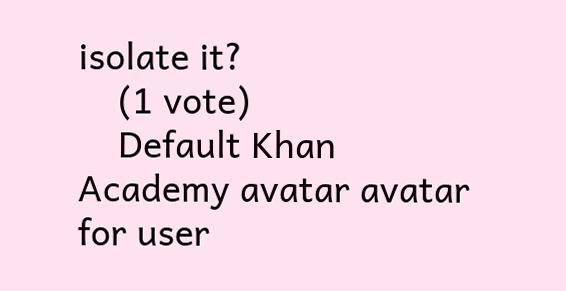isolate it?
    (1 vote)
    Default Khan Academy avatar avatar for user